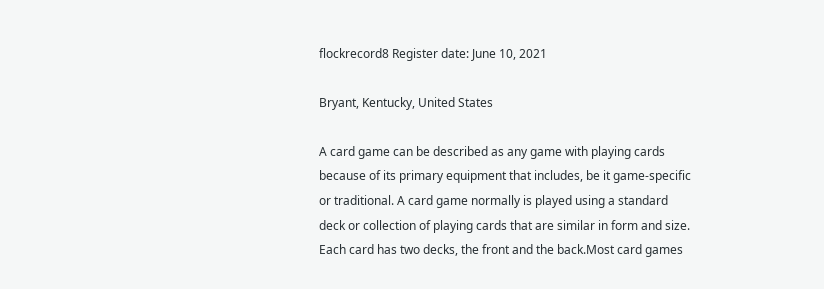flockrecord8 Register date: June 10, 2021

Bryant, Kentucky, United States

A card game can be described as any game with playing cards because of its primary equipment that includes, be it game-specific or traditional. A card game normally is played using a standard deck or collection of playing cards that are similar in form and size. Each card has two decks, the front and the back.Most card games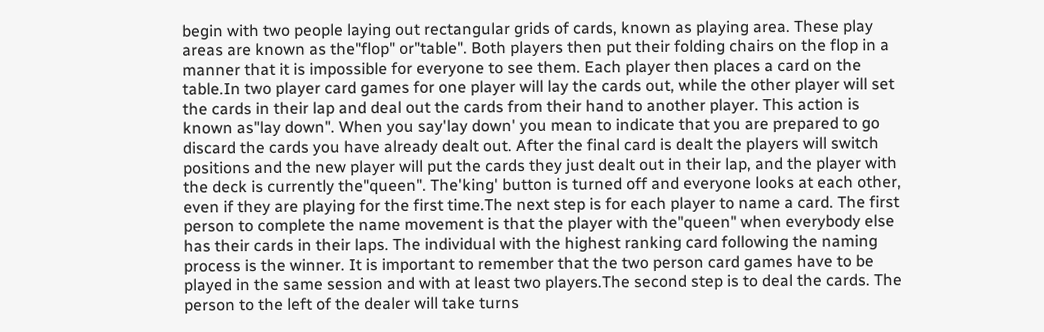begin with two people laying out rectangular grids of cards, known as playing area. These play areas are known as the"flop" or"table". Both players then put their folding chairs on the flop in a manner that it is impossible for everyone to see them. Each player then places a card on the table.In two player card games for one player will lay the cards out, while the other player will set the cards in their lap and deal out the cards from their hand to another player. This action is known as"lay down". When you say'lay down' you mean to indicate that you are prepared to go discard the cards you have already dealt out. After the final card is dealt the players will switch positions and the new player will put the cards they just dealt out in their lap, and the player with the deck is currently the"queen". The'king' button is turned off and everyone looks at each other, even if they are playing for the first time.The next step is for each player to name a card. The first person to complete the name movement is that the player with the"queen" when everybody else has their cards in their laps. The individual with the highest ranking card following the naming process is the winner. It is important to remember that the two person card games have to be played in the same session and with at least two players.The second step is to deal the cards. The person to the left of the dealer will take turns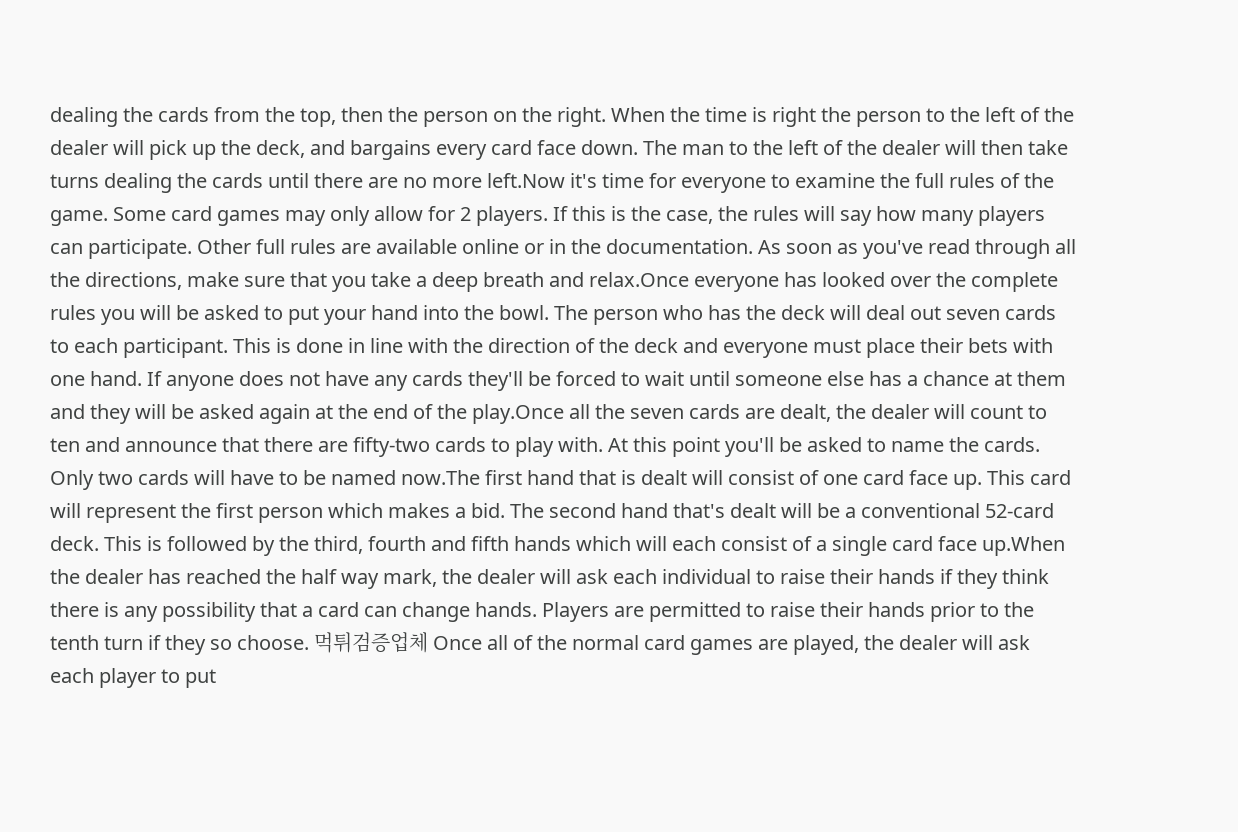dealing the cards from the top, then the person on the right. When the time is right the person to the left of the dealer will pick up the deck, and bargains every card face down. The man to the left of the dealer will then take turns dealing the cards until there are no more left.Now it's time for everyone to examine the full rules of the game. Some card games may only allow for 2 players. If this is the case, the rules will say how many players can participate. Other full rules are available online or in the documentation. As soon as you've read through all the directions, make sure that you take a deep breath and relax.Once everyone has looked over the complete rules you will be asked to put your hand into the bowl. The person who has the deck will deal out seven cards to each participant. This is done in line with the direction of the deck and everyone must place their bets with one hand. If anyone does not have any cards they'll be forced to wait until someone else has a chance at them and they will be asked again at the end of the play.Once all the seven cards are dealt, the dealer will count to ten and announce that there are fifty-two cards to play with. At this point you'll be asked to name the cards. Only two cards will have to be named now.The first hand that is dealt will consist of one card face up. This card will represent the first person which makes a bid. The second hand that's dealt will be a conventional 52-card deck. This is followed by the third, fourth and fifth hands which will each consist of a single card face up.When the dealer has reached the half way mark, the dealer will ask each individual to raise their hands if they think there is any possibility that a card can change hands. Players are permitted to raise their hands prior to the tenth turn if they so choose. 먹튀검증업체 Once all of the normal card games are played, the dealer will ask each player to put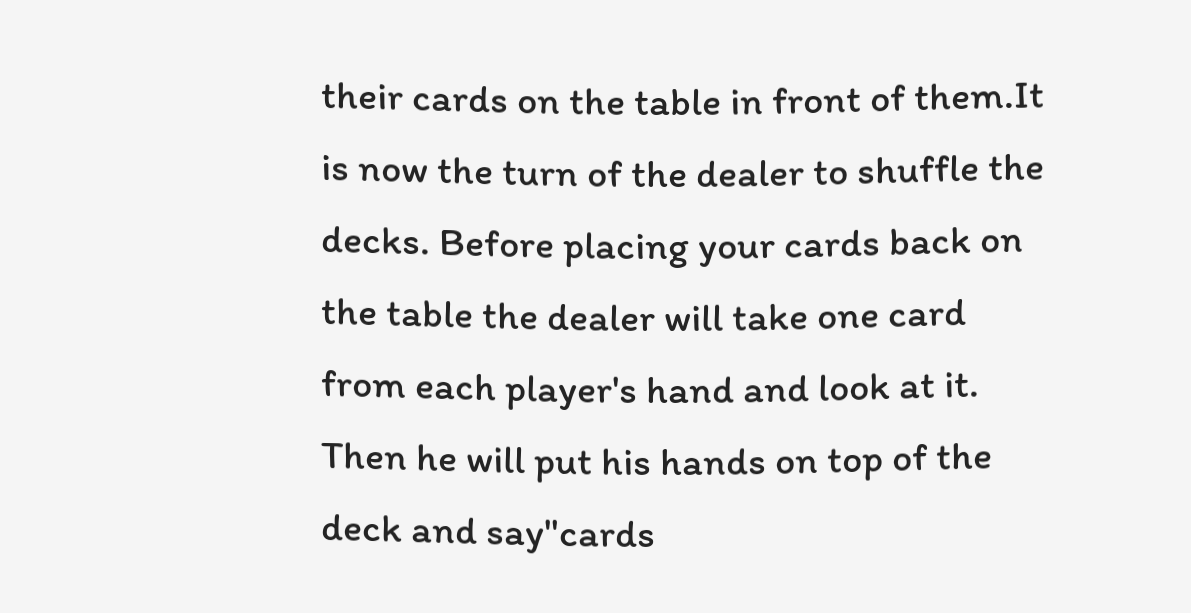their cards on the table in front of them.It is now the turn of the dealer to shuffle the decks. Before placing your cards back on the table the dealer will take one card from each player's hand and look at it. Then he will put his hands on top of the deck and say"cards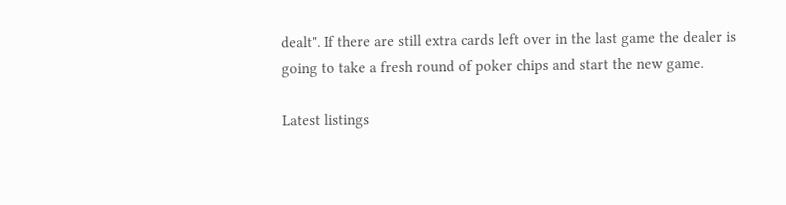dealt". If there are still extra cards left over in the last game the dealer is going to take a fresh round of poker chips and start the new game.

Latest listings